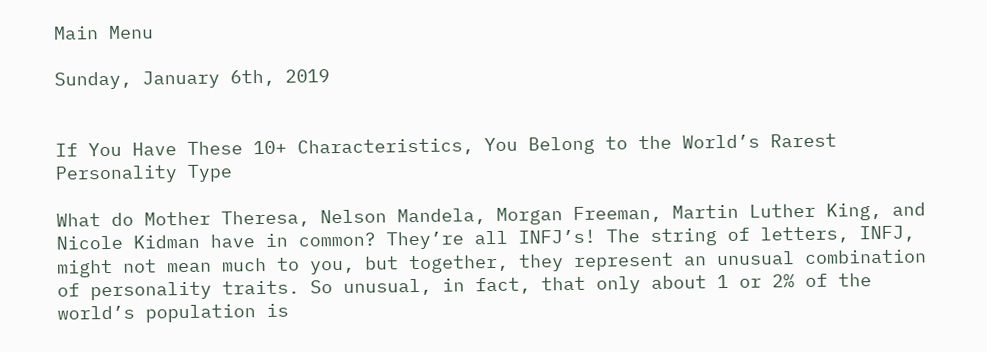Main Menu

Sunday, January 6th, 2019


If You Have These 10+ Characteristics, You Belong to the World’s Rarest Personality Type

What do Mother Theresa, Nelson Mandela, Morgan Freeman, Martin Luther King, and Nicole Kidman have in common? They’re all INFJ’s! The string of letters, INFJ, might not mean much to you, but together, they represent an unusual combination of personality traits. So unusual, in fact, that only about 1 or 2% of the world’s population is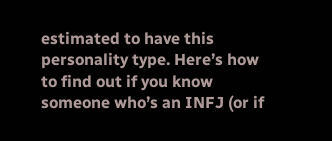estimated to have this personality type. Here’s how to find out if you know someone who’s an INFJ (or if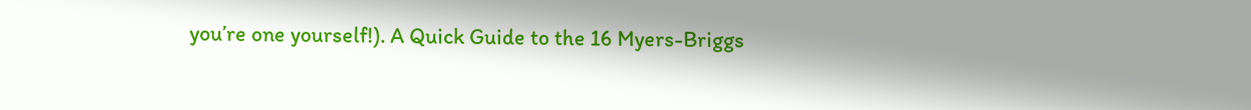you’re one yourself!). A Quick Guide to the 16 Myers-Briggs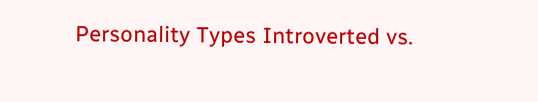Personality Types Introverted vs.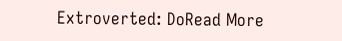Extroverted: DoRead More